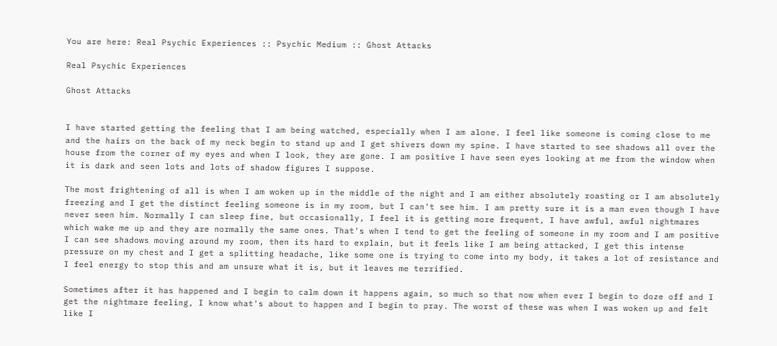You are here: Real Psychic Experiences :: Psychic Medium :: Ghost Attacks

Real Psychic Experiences

Ghost Attacks


I have started getting the feeling that I am being watched, especially when I am alone. I feel like someone is coming close to me and the hairs on the back of my neck begin to stand up and I get shivers down my spine. I have started to see shadows all over the house from the corner of my eyes and when I look, they are gone. I am positive I have seen eyes looking at me from the window when it is dark and seen lots and lots of shadow figures I suppose.

The most frightening of all is when I am woken up in the middle of the night and I am either absolutely roasting or I am absolutely freezing and I get the distinct feeling someone is in my room, but I can't see him. I am pretty sure it is a man even though I have never seen him. Normally I can sleep fine, but occasionally, I feel it is getting more frequent, I have awful, awful nightmares which wake me up and they are normally the same ones. That's when I tend to get the feeling of someone in my room and I am positive I can see shadows moving around my room, then its hard to explain, but it feels like I am being attacked, I get this intense pressure on my chest and I get a splitting headache, like some one is trying to come into my body, it takes a lot of resistance and I feel energy to stop this and am unsure what it is, but it leaves me terrified.

Sometimes after it has happened and I begin to calm down it happens again, so much so that now when ever I begin to doze off and I get the nightmare feeling, I know what's about to happen and I begin to pray. The worst of these was when I was woken up and felt like I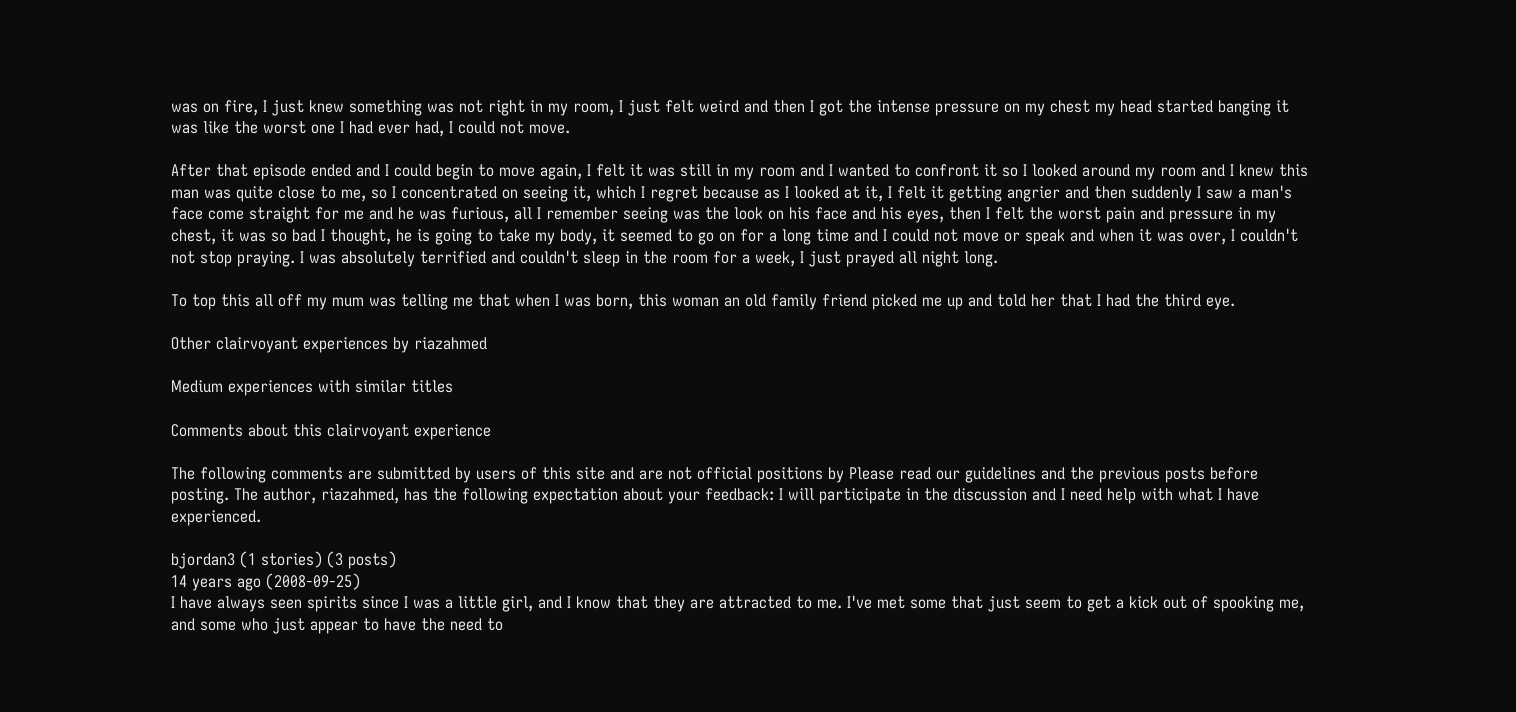was on fire, I just knew something was not right in my room, I just felt weird and then I got the intense pressure on my chest my head started banging it was like the worst one I had ever had, I could not move.

After that episode ended and I could begin to move again, I felt it was still in my room and I wanted to confront it so I looked around my room and I knew this man was quite close to me, so I concentrated on seeing it, which I regret because as I looked at it, I felt it getting angrier and then suddenly I saw a man's face come straight for me and he was furious, all I remember seeing was the look on his face and his eyes, then I felt the worst pain and pressure in my chest, it was so bad I thought, he is going to take my body, it seemed to go on for a long time and I could not move or speak and when it was over, I couldn't not stop praying. I was absolutely terrified and couldn't sleep in the room for a week, I just prayed all night long.

To top this all off my mum was telling me that when I was born, this woman an old family friend picked me up and told her that I had the third eye.

Other clairvoyant experiences by riazahmed

Medium experiences with similar titles

Comments about this clairvoyant experience

The following comments are submitted by users of this site and are not official positions by Please read our guidelines and the previous posts before posting. The author, riazahmed, has the following expectation about your feedback: I will participate in the discussion and I need help with what I have experienced.

bjordan3 (1 stories) (3 posts)
14 years ago (2008-09-25)
I have always seen spirits since I was a little girl, and I know that they are attracted to me. I've met some that just seem to get a kick out of spooking me, and some who just appear to have the need to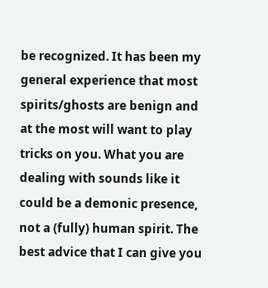be recognized. It has been my general experience that most spirits/ghosts are benign and at the most will want to play tricks on you. What you are dealing with sounds like it could be a demonic presence, not a (fully) human spirit. The best advice that I can give you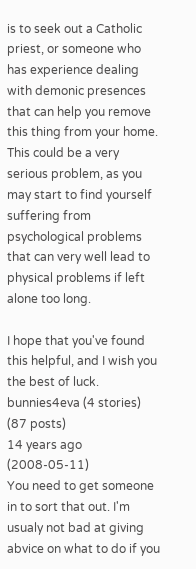is to seek out a Catholic priest, or someone who has experience dealing with demonic presences that can help you remove this thing from your home. This could be a very serious problem, as you may start to find yourself suffering from psychological problems that can very well lead to physical problems if left alone too long.

I hope that you've found this helpful, and I wish you the best of luck.
bunnies4eva (4 stories) (87 posts)
14 years ago (2008-05-11)
You need to get someone in to sort that out. I'm usualy not bad at giving abvice on what to do if you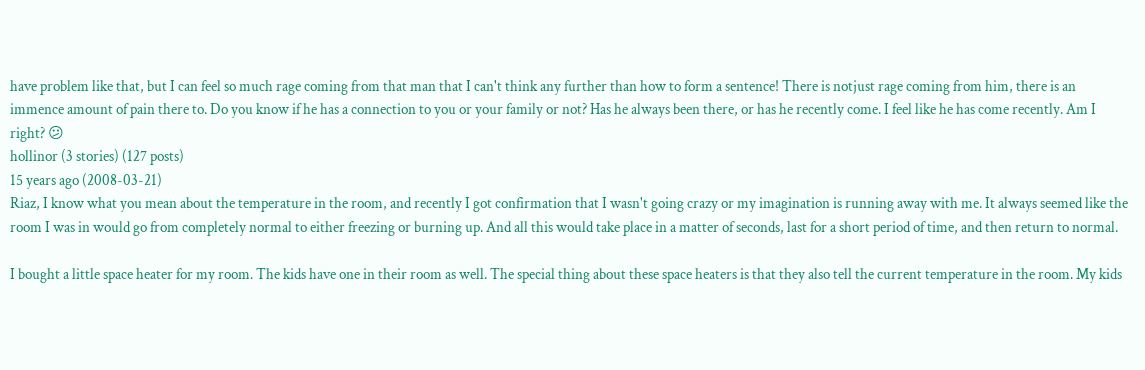have problem like that, but I can feel so much rage coming from that man that I can't think any further than how to form a sentence! There is notjust rage coming from him, there is an immence amount of pain there to. Do you know if he has a connection to you or your family or not? Has he always been there, or has he recently come. I feel like he has come recently. Am I right? 😕
hollinor (3 stories) (127 posts)
15 years ago (2008-03-21)
Riaz, I know what you mean about the temperature in the room, and recently I got confirmation that I wasn't going crazy or my imagination is running away with me. It always seemed like the room I was in would go from completely normal to either freezing or burning up. And all this would take place in a matter of seconds, last for a short period of time, and then return to normal.

I bought a little space heater for my room. The kids have one in their room as well. The special thing about these space heaters is that they also tell the current temperature in the room. My kids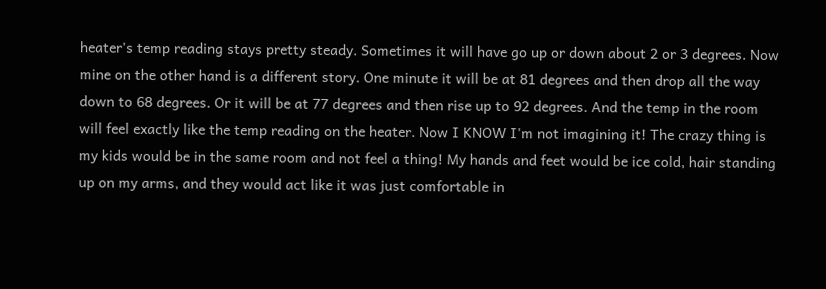heater's temp reading stays pretty steady. Sometimes it will have go up or down about 2 or 3 degrees. Now mine on the other hand is a different story. One minute it will be at 81 degrees and then drop all the way down to 68 degrees. Or it will be at 77 degrees and then rise up to 92 degrees. And the temp in the room will feel exactly like the temp reading on the heater. Now I KNOW I'm not imagining it! The crazy thing is my kids would be in the same room and not feel a thing! My hands and feet would be ice cold, hair standing up on my arms, and they would act like it was just comfortable in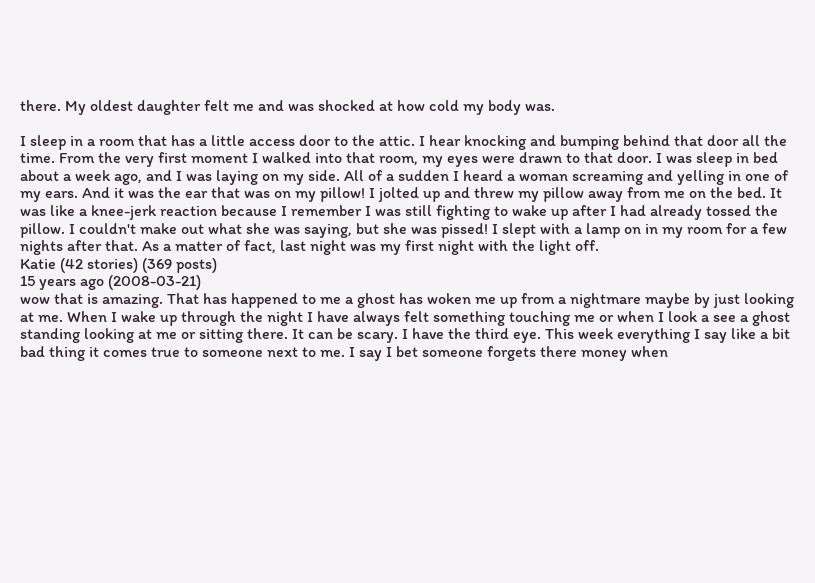there. My oldest daughter felt me and was shocked at how cold my body was.

I sleep in a room that has a little access door to the attic. I hear knocking and bumping behind that door all the time. From the very first moment I walked into that room, my eyes were drawn to that door. I was sleep in bed about a week ago, and I was laying on my side. All of a sudden I heard a woman screaming and yelling in one of my ears. And it was the ear that was on my pillow! I jolted up and threw my pillow away from me on the bed. It was like a knee-jerk reaction because I remember I was still fighting to wake up after I had already tossed the pillow. I couldn't make out what she was saying, but she was pissed! I slept with a lamp on in my room for a few nights after that. As a matter of fact, last night was my first night with the light off.
Katie (42 stories) (369 posts)
15 years ago (2008-03-21)
wow that is amazing. That has happened to me a ghost has woken me up from a nightmare maybe by just looking at me. When I wake up through the night I have always felt something touching me or when I look a see a ghost standing looking at me or sitting there. It can be scary. I have the third eye. This week everything I say like a bit bad thing it comes true to someone next to me. I say I bet someone forgets there money when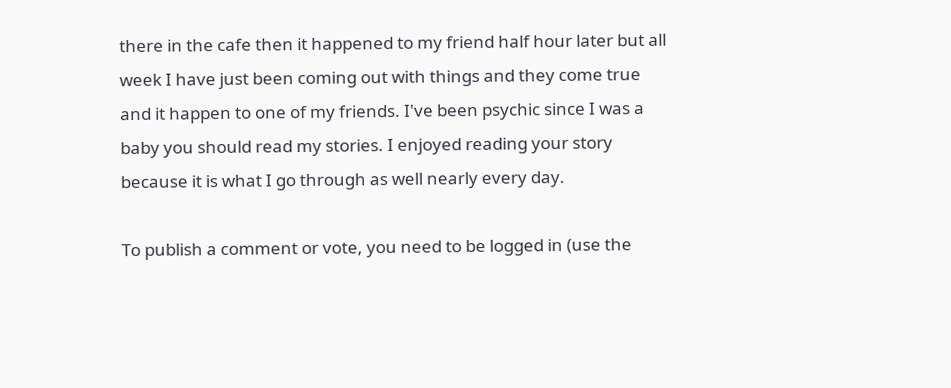there in the cafe then it happened to my friend half hour later but all week I have just been coming out with things and they come true and it happen to one of my friends. I've been psychic since I was a baby you should read my stories. I enjoyed reading your story because it is what I go through as well nearly every day.

To publish a comment or vote, you need to be logged in (use the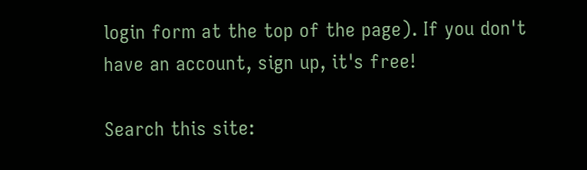login form at the top of the page). If you don't have an account, sign up, it's free!

Search this site: